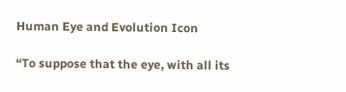Human Eye and Evolution Icon

“To suppose that the eye, with all its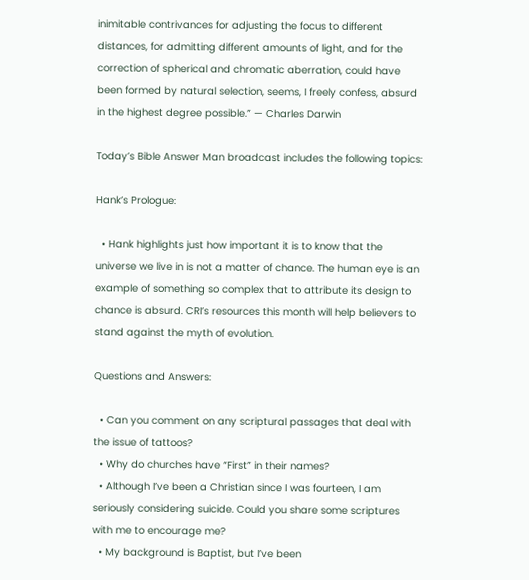inimitable contrivances for adjusting the focus to different distances, for admitting different amounts of light, and for the correction of spherical and chromatic aberration, could have been formed by natural selection, seems, I freely confess, absurd in the highest degree possible.” — Charles Darwin

Today’s Bible Answer Man broadcast includes the following topics:

Hank’s Prologue:

  • Hank highlights just how important it is to know that the universe we live in is not a matter of chance. The human eye is an example of something so complex that to attribute its design to chance is absurd. CRI’s resources this month will help believers to stand against the myth of evolution.

Questions and Answers:

  • Can you comment on any scriptural passages that deal with the issue of tattoos?
  • Why do churches have “First” in their names?
  • Although I’ve been a Christian since I was fourteen, I am seriously considering suicide. Could you share some scriptures with me to encourage me?
  • My background is Baptist, but I’ve been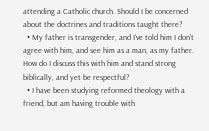attending a Catholic church. Should I be concerned about the doctrines and traditions taught there?
  • My father is transgender, and I’ve told him I don’t agree with him, and see him as a man, as my father. How do I discuss this with him and stand strong biblically, and yet be respectful?
  • I have been studying reformed theology with a friend, but am having trouble with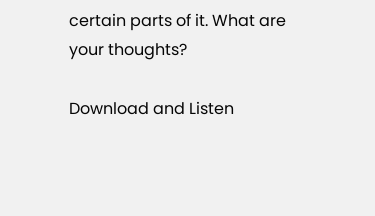certain parts of it. What are your thoughts?

Download and Listen